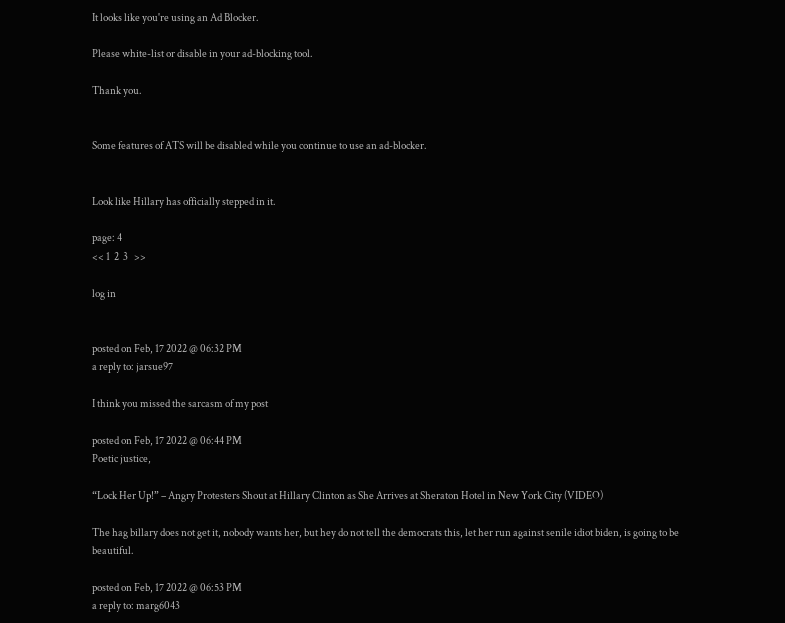It looks like you're using an Ad Blocker.

Please white-list or disable in your ad-blocking tool.

Thank you.


Some features of ATS will be disabled while you continue to use an ad-blocker.


Look like Hillary has officially stepped in it.

page: 4
<< 1  2  3   >>

log in


posted on Feb, 17 2022 @ 06:32 PM
a reply to: jarsue97

I think you missed the sarcasm of my post

posted on Feb, 17 2022 @ 06:44 PM
Poetic justice,

“Lock Her Up!” – Angry Protesters Shout at Hillary Clinton as She Arrives at Sheraton Hotel in New York City (VIDEO)

The hag billary does not get it, nobody wants her, but hey do not tell the democrats this, let her run against senile idiot biden, is going to be beautiful.

posted on Feb, 17 2022 @ 06:53 PM
a reply to: marg6043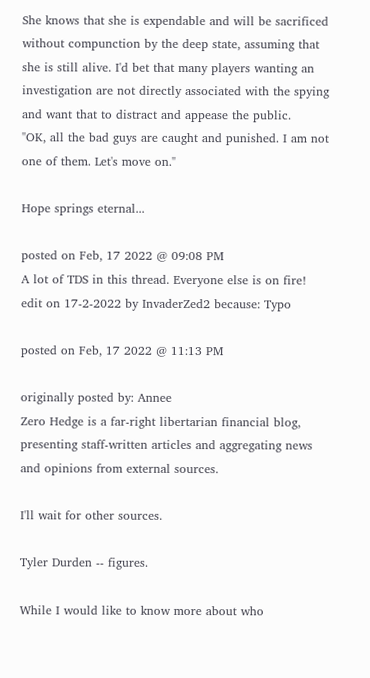She knows that she is expendable and will be sacrificed without compunction by the deep state, assuming that she is still alive. I'd bet that many players wanting an investigation are not directly associated with the spying and want that to distract and appease the public.
"OK, all the bad guys are caught and punished. I am not one of them. Let's move on."

Hope springs eternal...

posted on Feb, 17 2022 @ 09:08 PM
A lot of TDS in this thread. Everyone else is on fire!
edit on 17-2-2022 by InvaderZed2 because: Typo

posted on Feb, 17 2022 @ 11:13 PM

originally posted by: Annee
Zero Hedge is a far-right libertarian financial blog, presenting staff-written articles and aggregating news and opinions from external sources.

I'll wait for other sources.

Tyler Durden -- figures.

While I would like to know more about who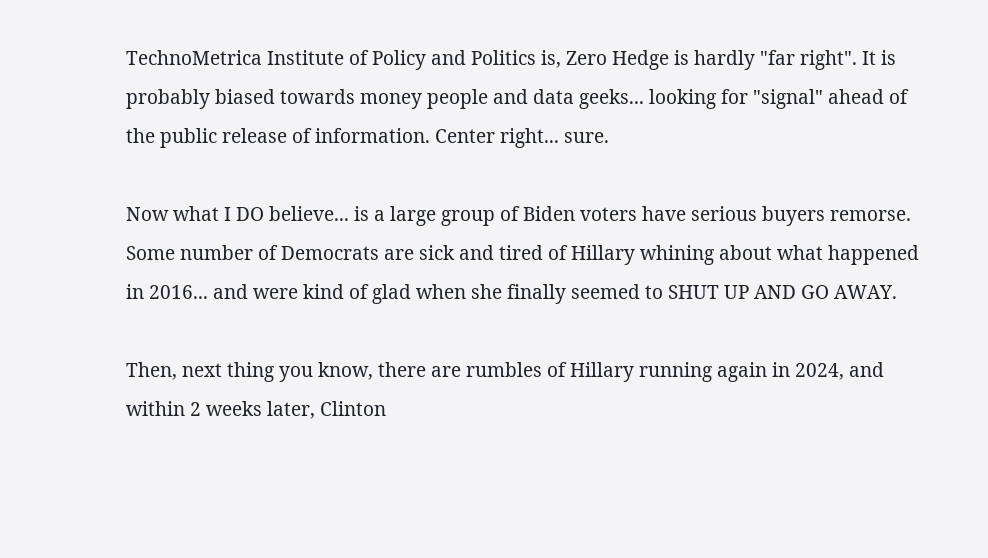TechnoMetrica Institute of Policy and Politics is, Zero Hedge is hardly "far right". It is probably biased towards money people and data geeks... looking for "signal" ahead of the public release of information. Center right... sure.

Now what I DO believe... is a large group of Biden voters have serious buyers remorse. Some number of Democrats are sick and tired of Hillary whining about what happened in 2016... and were kind of glad when she finally seemed to SHUT UP AND GO AWAY.

Then, next thing you know, there are rumbles of Hillary running again in 2024, and within 2 weeks later, Clinton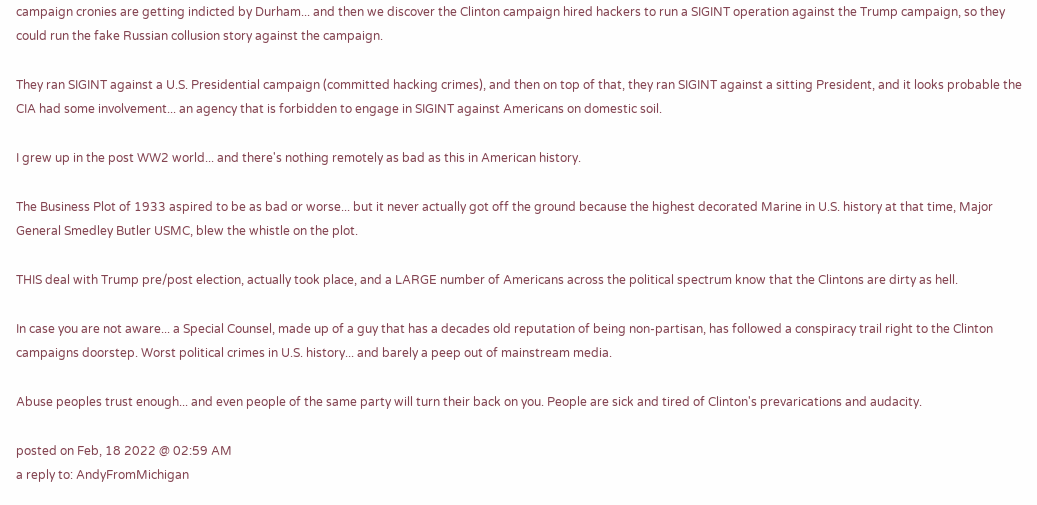campaign cronies are getting indicted by Durham... and then we discover the Clinton campaign hired hackers to run a SIGINT operation against the Trump campaign, so they could run the fake Russian collusion story against the campaign.

They ran SIGINT against a U.S. Presidential campaign (committed hacking crimes), and then on top of that, they ran SIGINT against a sitting President, and it looks probable the CIA had some involvement... an agency that is forbidden to engage in SIGINT against Americans on domestic soil.

I grew up in the post WW2 world... and there's nothing remotely as bad as this in American history.

The Business Plot of 1933 aspired to be as bad or worse... but it never actually got off the ground because the highest decorated Marine in U.S. history at that time, Major General Smedley Butler USMC, blew the whistle on the plot.

THIS deal with Trump pre/post election, actually took place, and a LARGE number of Americans across the political spectrum know that the Clintons are dirty as hell.

In case you are not aware... a Special Counsel, made up of a guy that has a decades old reputation of being non-partisan, has followed a conspiracy trail right to the Clinton campaigns doorstep. Worst political crimes in U.S. history... and barely a peep out of mainstream media.

Abuse peoples trust enough... and even people of the same party will turn their back on you. People are sick and tired of Clinton's prevarications and audacity.

posted on Feb, 18 2022 @ 02:59 AM
a reply to: AndyFromMichigan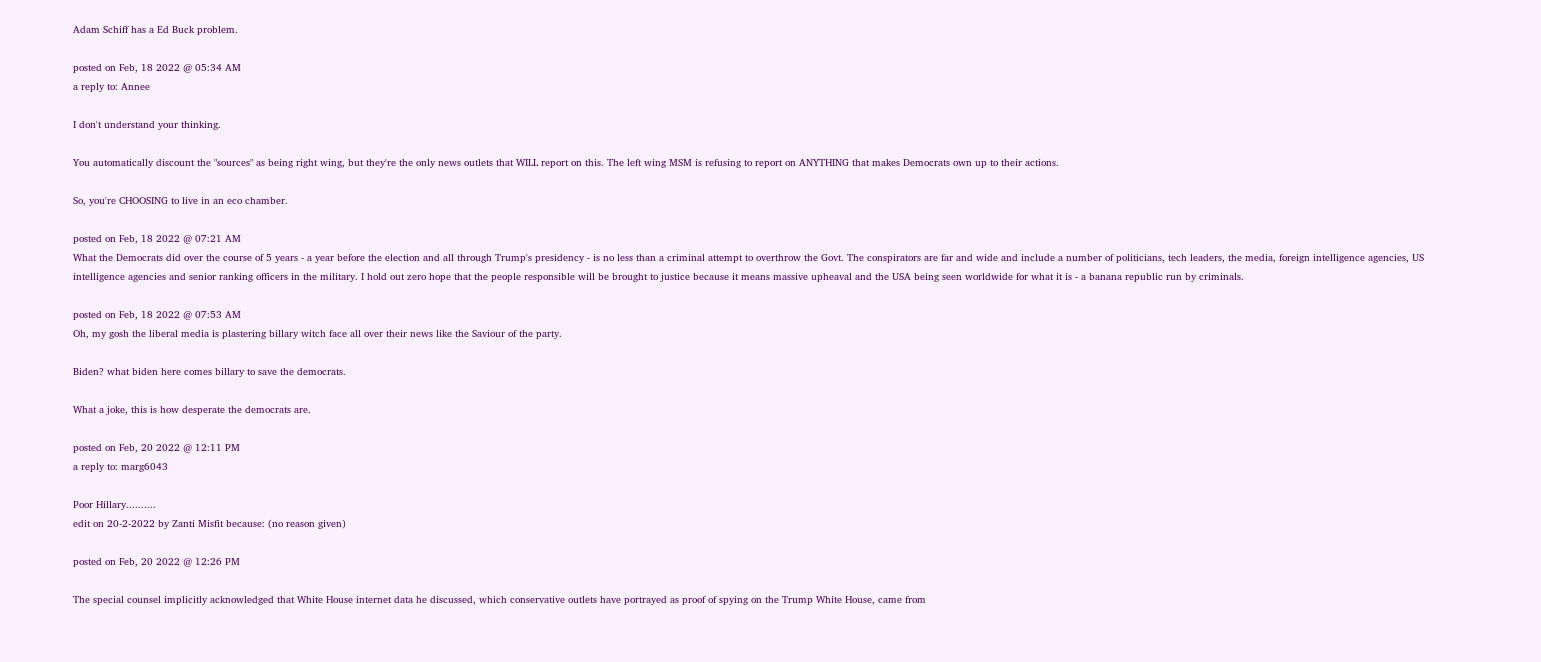Adam Schiff has a Ed Buck problem.

posted on Feb, 18 2022 @ 05:34 AM
a reply to: Annee

I don't understand your thinking.

You automatically discount the "sources" as being right wing, but they're the only news outlets that WILL report on this. The left wing MSM is refusing to report on ANYTHING that makes Democrats own up to their actions.

So, you're CHOOSING to live in an eco chamber.

posted on Feb, 18 2022 @ 07:21 AM
What the Democrats did over the course of 5 years - a year before the election and all through Trump's presidency - is no less than a criminal attempt to overthrow the Govt. The conspirators are far and wide and include a number of politicians, tech leaders, the media, foreign intelligence agencies, US intelligence agencies and senior ranking officers in the military. I hold out zero hope that the people responsible will be brought to justice because it means massive upheaval and the USA being seen worldwide for what it is - a banana republic run by criminals.

posted on Feb, 18 2022 @ 07:53 AM
Oh, my gosh the liberal media is plastering billary witch face all over their news like the Saviour of the party.

Biden? what biden here comes billary to save the democrats.

What a joke, this is how desperate the democrats are.

posted on Feb, 20 2022 @ 12:11 PM
a reply to: marg6043

Poor Hillary..........
edit on 20-2-2022 by Zanti Misfit because: (no reason given)

posted on Feb, 20 2022 @ 12:26 PM

The special counsel implicitly acknowledged that White House internet data he discussed, which conservative outlets have portrayed as proof of spying on the Trump White House, came from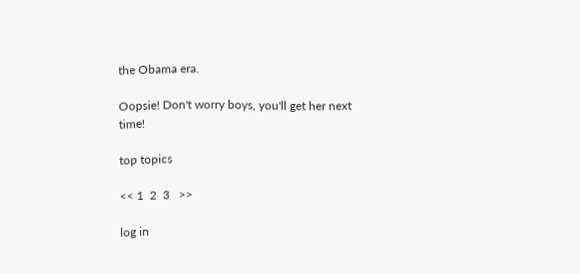the Obama era.

Oopsie! Don't worry boys, you'll get her next time!

top topics

<< 1  2  3   >>

log in